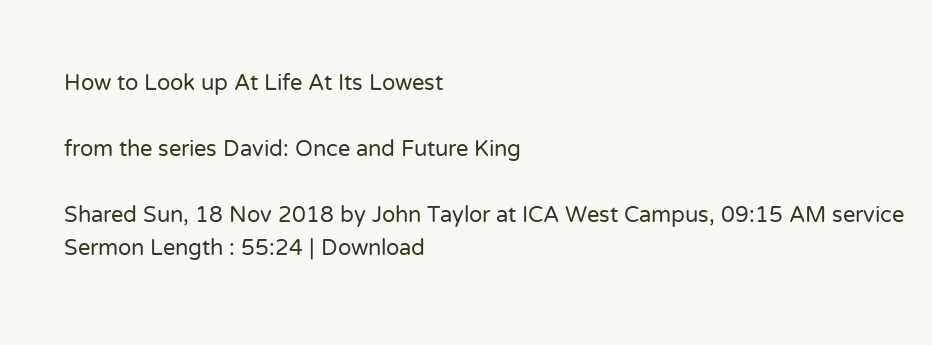How to Look up At Life At Its Lowest

from the series David: Once and Future King

Shared Sun, 18 Nov 2018 by John Taylor at ICA West Campus, 09:15 AM service Sermon Length : 55:24 | Download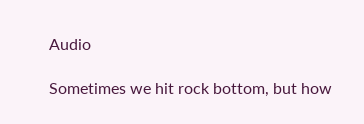Audio

Sometimes we hit rock bottom, but how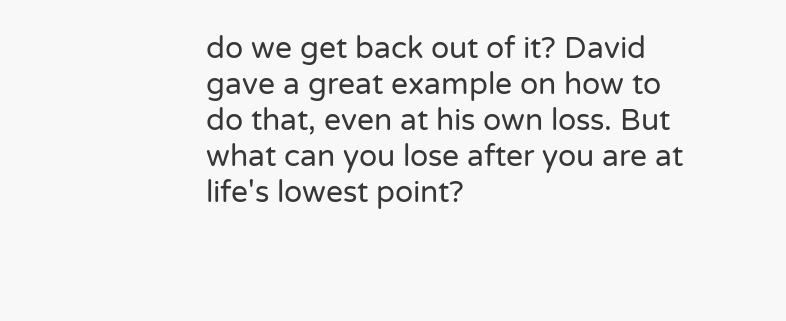do we get back out of it? David gave a great example on how to do that, even at his own loss. But what can you lose after you are at life's lowest point?